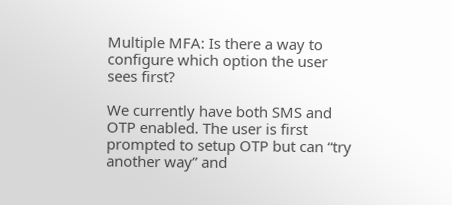Multiple MFA: Is there a way to configure which option the user sees first?

We currently have both SMS and OTP enabled. The user is first prompted to setup OTP but can “try another way” and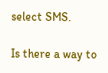select SMS.

Is there a way to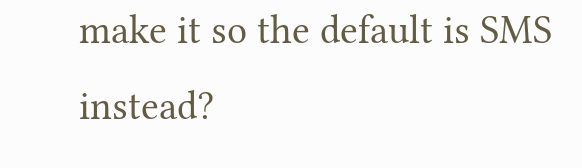make it so the default is SMS instead?